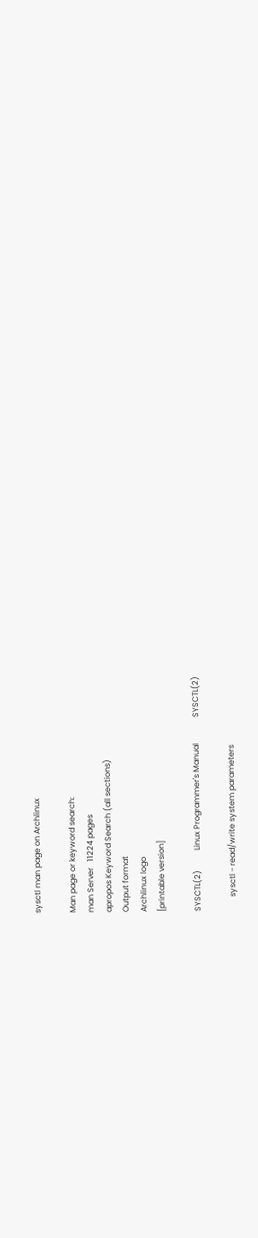sysctl man page on Archlinux

Man page or keyword search:
man Server   11224 pages
apropos Keyword Search (all sections)
Output format
Archlinux logo
[printable version]

SYSCTL(2)          Linux Programmer's Manual             SYSCTL(2)

       sysctl - read/write system parameters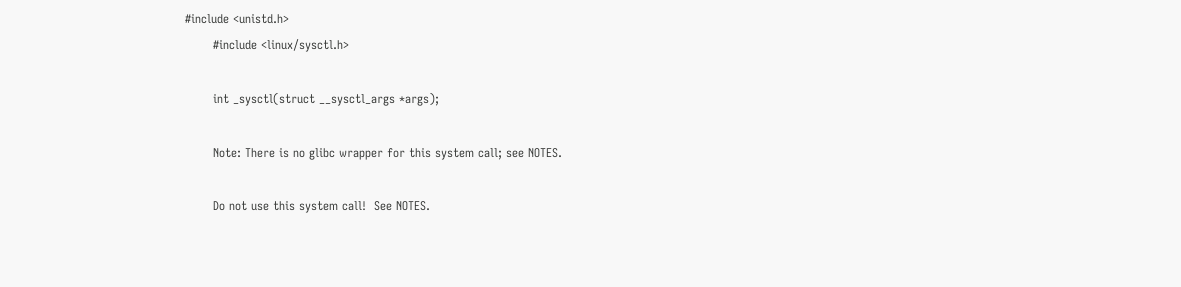#include <unistd.h>
       #include <linux/sysctl.h>

       int _sysctl(struct __sysctl_args *args);

       Note: There is no glibc wrapper for this system call; see NOTES.

       Do not use this system call!  See NOTES.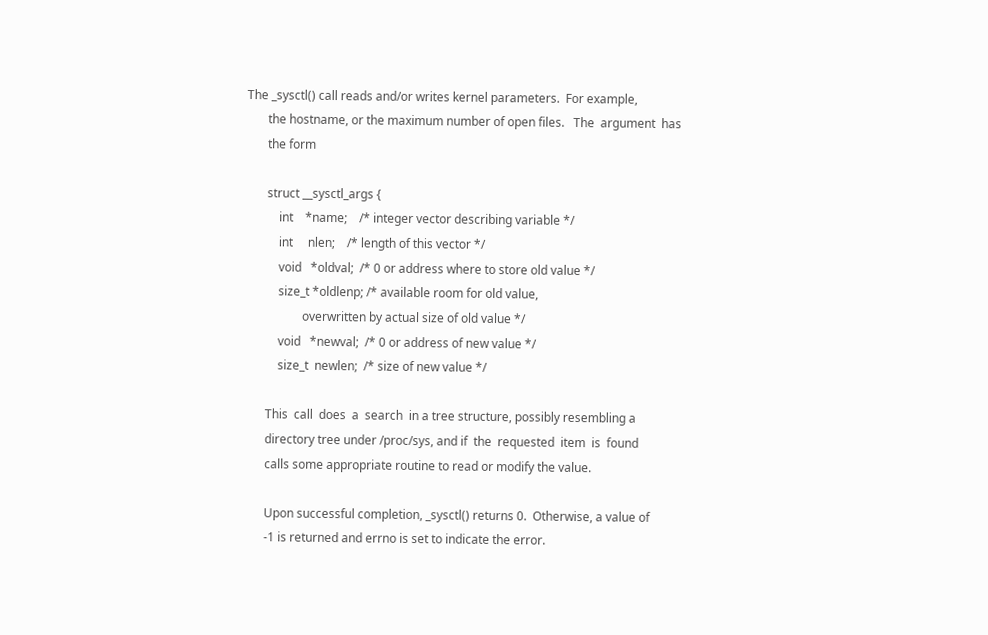The _sysctl() call reads and/or writes kernel parameters.  For example,
       the hostname, or the maximum number of open files.   The  argument  has
       the form

       struct __sysctl_args {
           int    *name;    /* integer vector describing variable */
           int     nlen;    /* length of this vector */
           void   *oldval;  /* 0 or address where to store old value */
           size_t *oldlenp; /* available room for old value,
                   overwritten by actual size of old value */
           void   *newval;  /* 0 or address of new value */
           size_t  newlen;  /* size of new value */

       This  call  does  a  search  in a tree structure, possibly resembling a
       directory tree under /proc/sys, and if  the  requested  item  is  found
       calls some appropriate routine to read or modify the value.

       Upon successful completion, _sysctl() returns 0.  Otherwise, a value of
       -1 is returned and errno is set to indicate the error.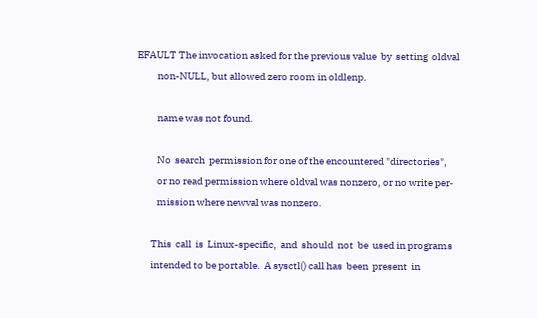EFAULT The invocation asked for the previous value  by  setting  oldval
          non-NULL, but allowed zero room in oldlenp.

          name was not found.

          No  search  permission for one of the encountered "directories",
          or no read permission where oldval was nonzero, or no write per‐
          mission where newval was nonzero.

       This  call  is  Linux-specific,  and  should  not  be  used in programs
       intended to be portable.  A sysctl() call has  been  present  in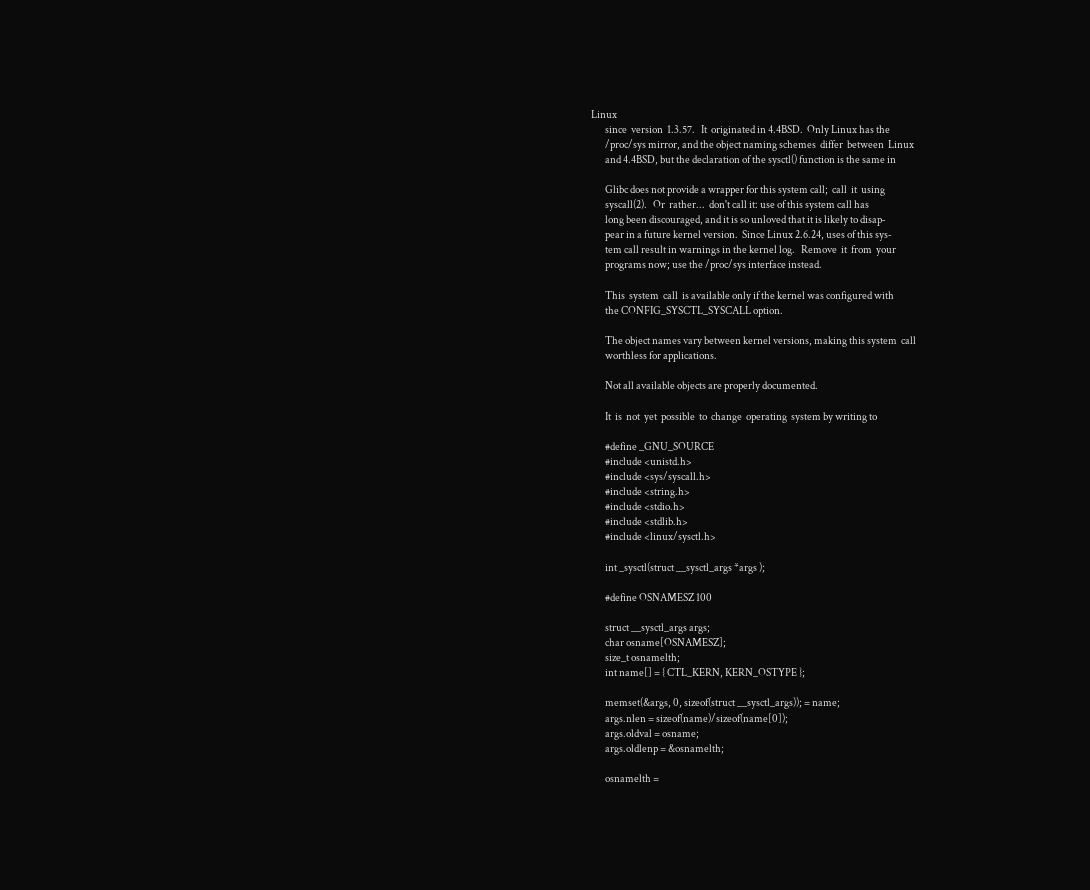Linux
       since  version  1.3.57.   It  originated in 4.4BSD.  Only Linux has the
       /proc/sys mirror, and the object naming schemes  differ  between  Linux
       and 4.4BSD, but the declaration of the sysctl() function is the same in

       Glibc does not provide a wrapper for this system call;  call  it  using
       syscall(2).   Or  rather...  don't call it: use of this system call has
       long been discouraged, and it is so unloved that it is likely to disap‐
       pear in a future kernel version.  Since Linux 2.6.24, uses of this sys‐
       tem call result in warnings in the kernel log.   Remove  it  from  your
       programs now; use the /proc/sys interface instead.

       This  system  call  is available only if the kernel was configured with
       the CONFIG_SYSCTL_SYSCALL option.

       The object names vary between kernel versions, making this system  call
       worthless for applications.

       Not all available objects are properly documented.

       It  is  not  yet  possible  to  change  operating  system by writing to

       #define _GNU_SOURCE
       #include <unistd.h>
       #include <sys/syscall.h>
       #include <string.h>
       #include <stdio.h>
       #include <stdlib.h>
       #include <linux/sysctl.h>

       int _sysctl(struct __sysctl_args *args );

       #define OSNAMESZ 100

       struct __sysctl_args args;
       char osname[OSNAMESZ];
       size_t osnamelth;
       int name[] = { CTL_KERN, KERN_OSTYPE };

       memset(&args, 0, sizeof(struct __sysctl_args)); = name;
       args.nlen = sizeof(name)/sizeof(name[0]);
       args.oldval = osname;
       args.oldlenp = &osnamelth;

       osnamelth =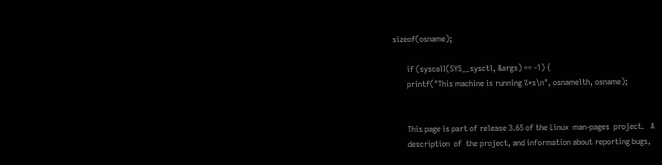sizeof(osname);

       if (syscall(SYS__sysctl, &args) == -1) {
       printf("This machine is running %*s\n", osnamelth, osname);


       This page is part of release 3.65 of the Linux  man-pages  project.   A
       description  of  the project, and information about reporting bugs,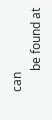can
       be found at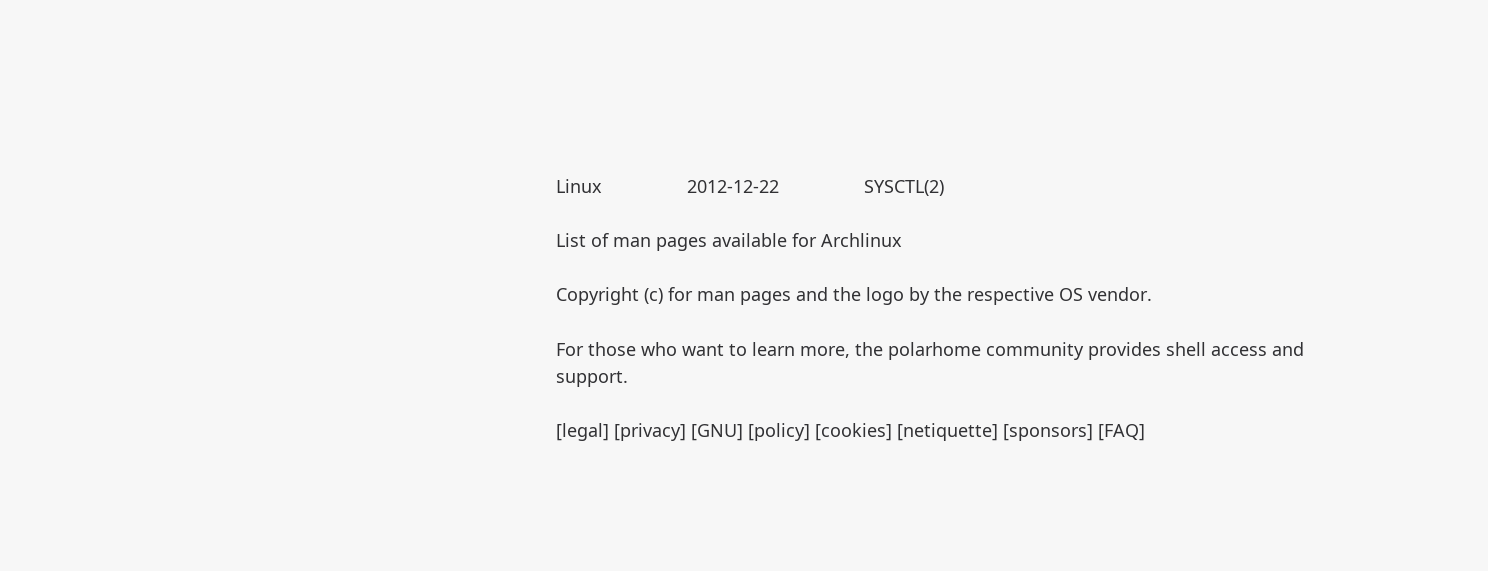Linux                 2012-12-22                 SYSCTL(2)

List of man pages available for Archlinux

Copyright (c) for man pages and the logo by the respective OS vendor.

For those who want to learn more, the polarhome community provides shell access and support.

[legal] [privacy] [GNU] [policy] [cookies] [netiquette] [sponsors] [FAQ]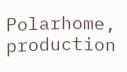Polarhome, production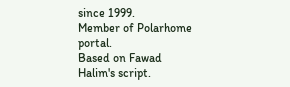since 1999.
Member of Polarhome portal.
Based on Fawad Halim's script.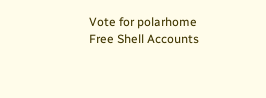Vote for polarhome
Free Shell Accounts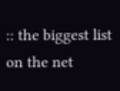:: the biggest list on the net